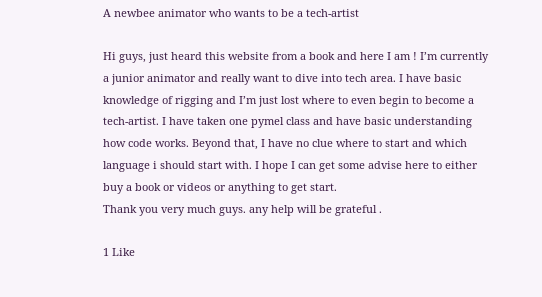A newbee animator who wants to be a tech-artist

Hi guys, just heard this website from a book and here I am ! I’m currently a junior animator and really want to dive into tech area. I have basic knowledge of rigging and I’m just lost where to even begin to become a tech-artist. I have taken one pymel class and have basic understanding how code works. Beyond that, I have no clue where to start and which language i should start with. I hope I can get some advise here to either buy a book or videos or anything to get start.
Thank you very much guys. any help will be grateful .

1 Like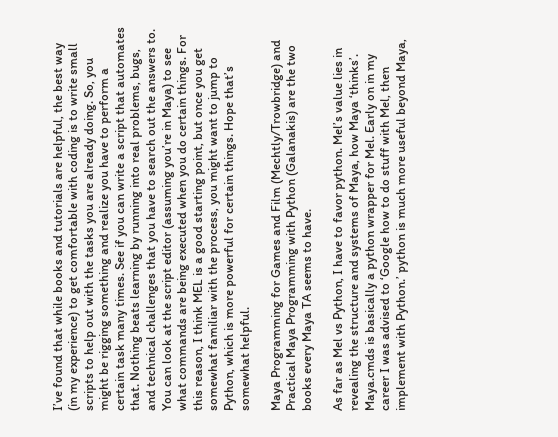I’ve found that while books and tutorials are helpful, the best way (in my experience) to get comfortable with coding is to write small scripts to help out with the tasks you are already doing. So, you might be rigging something and realize you have to perform a certain task many times. See if you can write a script that automates that. Nothing beats learning by running into real problems, bugs, and technical challenges that you have to search out the answers to.
You can look at the script editor (assuming you’re in Maya) to see what commands are being executed when you do certain things. For this reason, I think MEL is a good starting point, but once you get somewhat familiar with the process, you might want to jump to Python, which is more powerful for certain things. Hope that’s somewhat helpful.

Maya Programming for Games and Film (Mechtly/Trowbridge) and Practical Maya Programming with Python (Galanakis) are the two books every Maya TA seems to have.

As far as Mel vs Python, I have to favor python. Mel’s value lies in revealing the structure and systems of Maya, how Maya ‘thinks’. Maya.cmds is basically a python wrapper for Mel. Early on in my career I was advised to ‘Google how to do stuff with Mel, then implement with Python.’ python is much more useful beyond Maya,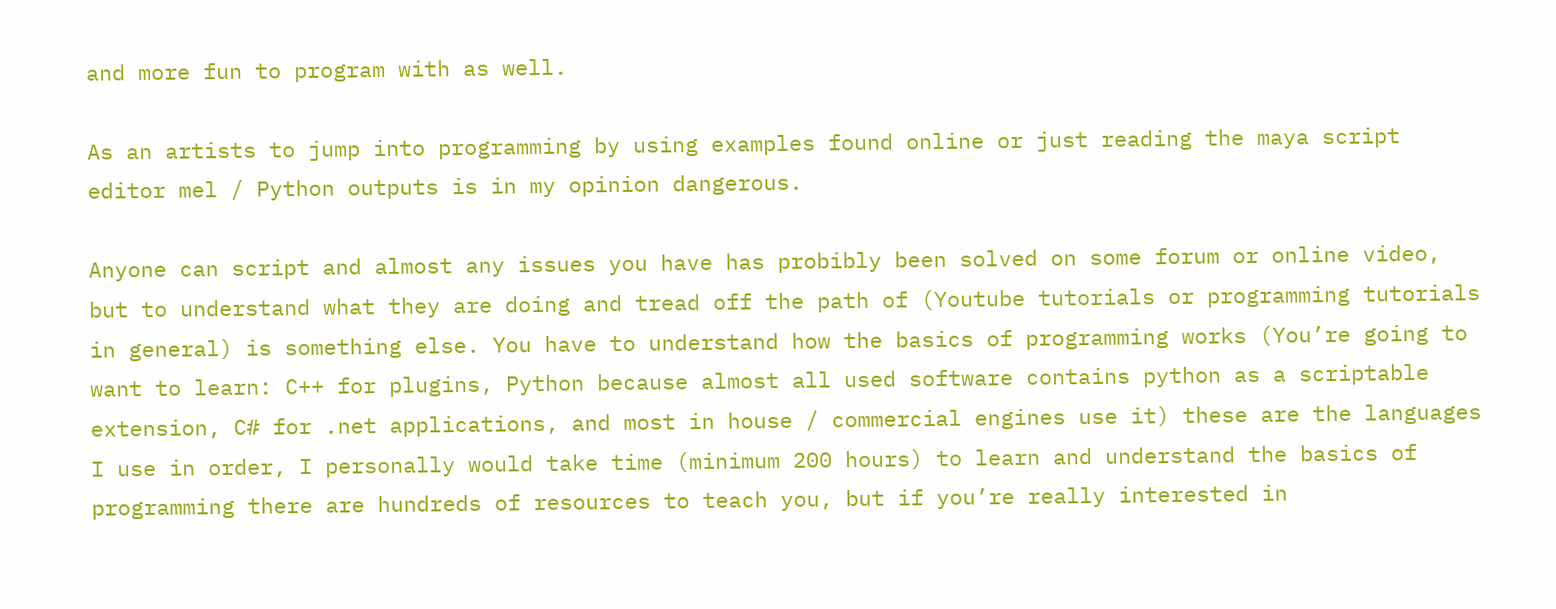and more fun to program with as well.

As an artists to jump into programming by using examples found online or just reading the maya script editor mel / Python outputs is in my opinion dangerous.

Anyone can script and almost any issues you have has probibly been solved on some forum or online video, but to understand what they are doing and tread off the path of (Youtube tutorials or programming tutorials in general) is something else. You have to understand how the basics of programming works (You’re going to want to learn: C++ for plugins, Python because almost all used software contains python as a scriptable extension, C# for .net applications, and most in house / commercial engines use it) these are the languages I use in order, I personally would take time (minimum 200 hours) to learn and understand the basics of programming there are hundreds of resources to teach you, but if you’re really interested in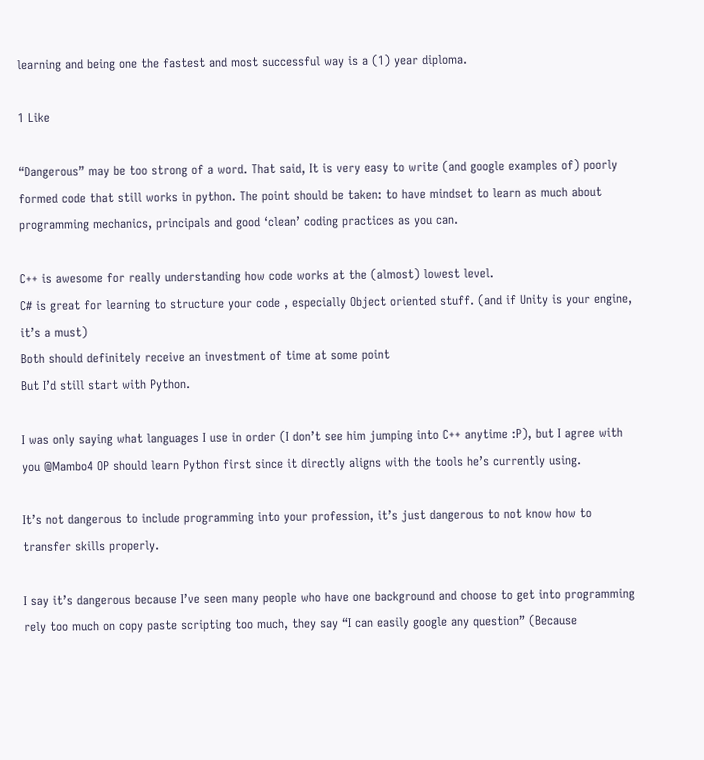learning and being one the fastest and most successful way is a (1) year diploma.

1 Like

“Dangerous” may be too strong of a word. That said, It is very easy to write (and google examples of) poorly formed code that still works in python. The point should be taken: to have mindset to learn as much about programming mechanics, principals and good ‘clean’ coding practices as you can.

C++ is awesome for really understanding how code works at the (almost) lowest level.
C# is great for learning to structure your code , especially Object oriented stuff. (and if Unity is your engine, it’s a must)
Both should definitely receive an investment of time at some point
But I’d still start with Python.

I was only saying what languages I use in order (I don’t see him jumping into C++ anytime :P), but I agree with you @Mambo4 OP should learn Python first since it directly aligns with the tools he’s currently using.

It’s not dangerous to include programming into your profession, it’s just dangerous to not know how to transfer skills properly.

I say it’s dangerous because I’ve seen many people who have one background and choose to get into programming rely too much on copy paste scripting too much, they say “I can easily google any question” (Because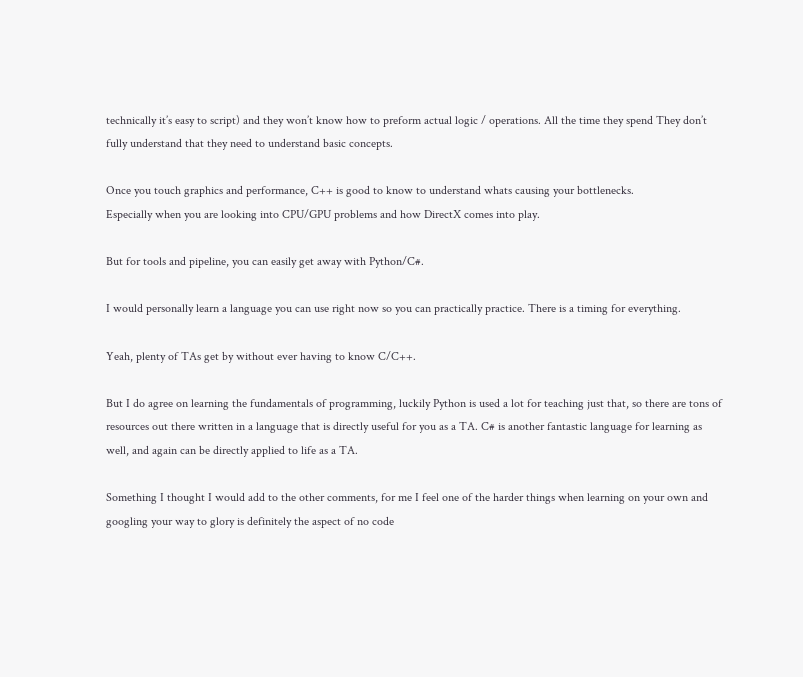technically it’s easy to script) and they won’t know how to preform actual logic / operations. All the time they spend They don’t fully understand that they need to understand basic concepts.

Once you touch graphics and performance, C++ is good to know to understand whats causing your bottlenecks.
Especially when you are looking into CPU/GPU problems and how DirectX comes into play.

But for tools and pipeline, you can easily get away with Python/C#.

I would personally learn a language you can use right now so you can practically practice. There is a timing for everything.

Yeah, plenty of TAs get by without ever having to know C/C++.

But I do agree on learning the fundamentals of programming, luckily Python is used a lot for teaching just that, so there are tons of resources out there written in a language that is directly useful for you as a TA. C# is another fantastic language for learning as well, and again can be directly applied to life as a TA.

Something I thought I would add to the other comments, for me I feel one of the harder things when learning on your own and googling your way to glory is definitely the aspect of no code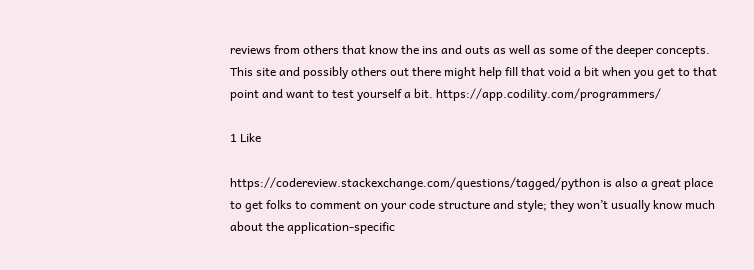reviews from others that know the ins and outs as well as some of the deeper concepts. This site and possibly others out there might help fill that void a bit when you get to that point and want to test yourself a bit. https://app.codility.com/programmers/

1 Like

https://codereview.stackexchange.com/questions/tagged/python is also a great place to get folks to comment on your code structure and style; they won’t usually know much about the application-specific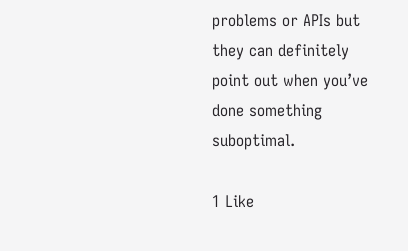problems or APIs but they can definitely point out when you’ve done something suboptimal.

1 Like